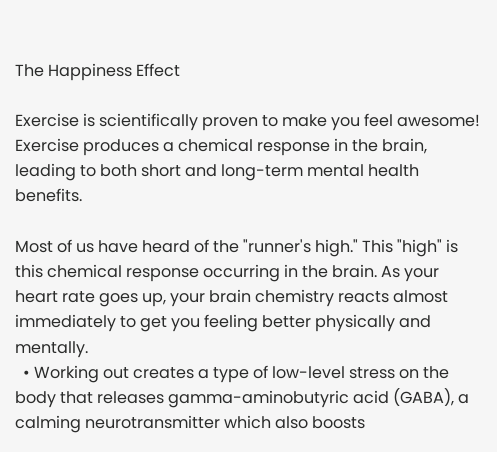The Happiness Effect

Exercise is scientifically proven to make you feel awesome! Exercise produces a chemical response in the brain, leading to both short and long-term mental health benefits.

Most of us have heard of the "runner's high." This "high" is this chemical response occurring in the brain. As your heart rate goes up, your brain chemistry reacts almost immediately to get you feeling better physically and mentally.
  • Working out creates a type of low-level stress on the body that releases gamma-aminobutyric acid (GABA), a calming neurotransmitter which also boosts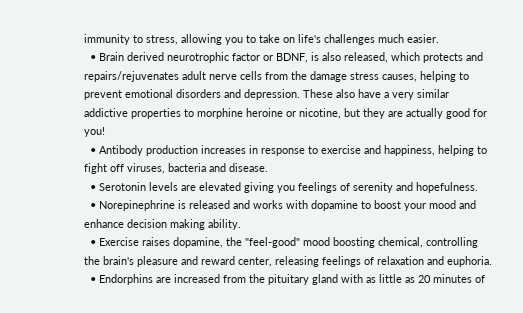immunity to stress, allowing you to take on life's challenges much easier.
  • Brain derived neurotrophic factor or BDNF, is also released, which protects and repairs/rejuvenates adult nerve cells from the damage stress causes, helping to prevent emotional disorders and depression. These also have a very similar addictive properties to morphine heroine or nicotine, but they are actually good for you!
  • Antibody production increases in response to exercise and happiness, helping to fight off viruses, bacteria and disease.
  • Serotonin levels are elevated giving you feelings of serenity and hopefulness.
  • Norepinephrine is released and works with dopamine to boost your mood and enhance decision making ability.
  • Exercise raises dopamine, the "feel-good" mood boosting chemical, controlling the brain's pleasure and reward center, releasing feelings of relaxation and euphoria.
  • Endorphins are increased from the pituitary gland with as little as 20 minutes of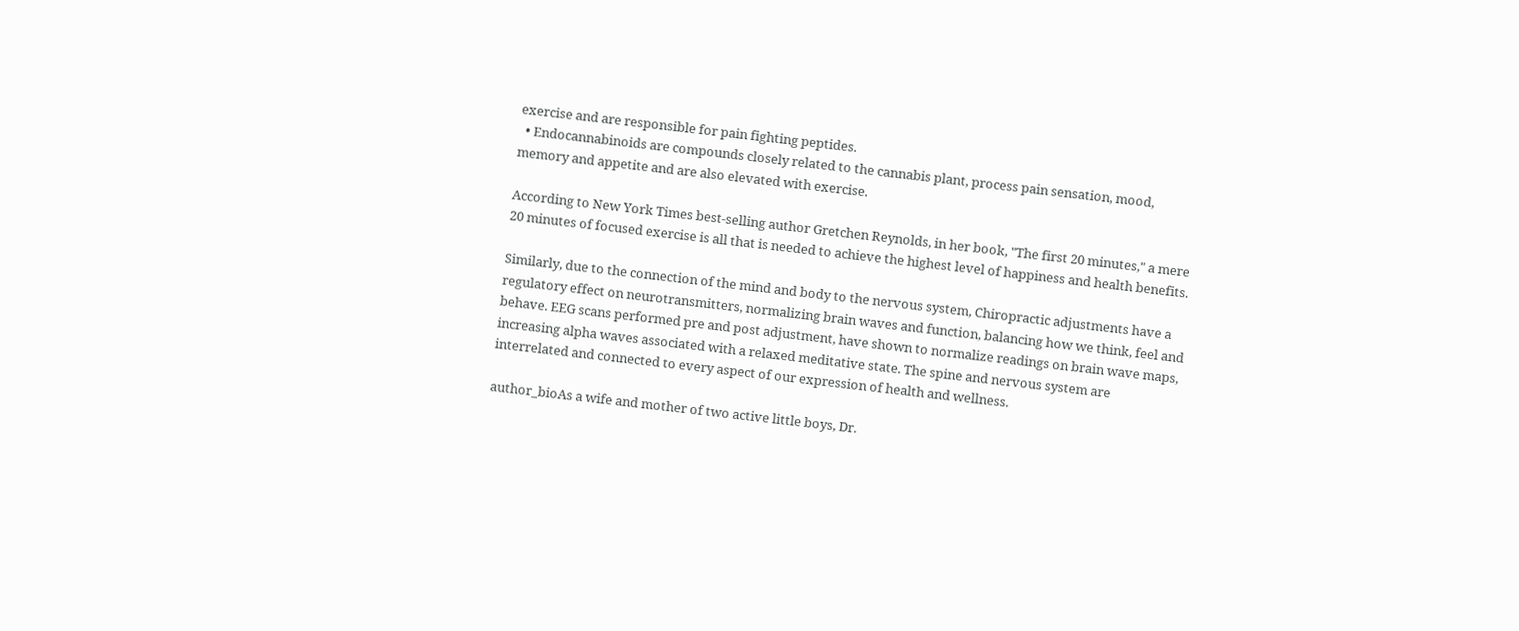exercise and are responsible for pain fighting peptides.
  • Endocannabinoids are compounds closely related to the cannabis plant, process pain sensation, mood, memory and appetite and are also elevated with exercise.

According to New York Times best-selling author Gretchen Reynolds, in her book, "The first 20 minutes," a mere 20 minutes of focused exercise is all that is needed to achieve the highest level of happiness and health benefits.

Similarly, due to the connection of the mind and body to the nervous system, Chiropractic adjustments have a regulatory effect on neurotransmitters, normalizing brain waves and function, balancing how we think, feel and behave. EEG scans performed pre and post adjustment, have shown to normalize readings on brain wave maps, increasing alpha waves associated with a relaxed meditative state. The spine and nervous system are interrelated and connected to every aspect of our expression of health and wellness.

author_bioAs a wife and mother of two active little boys, Dr.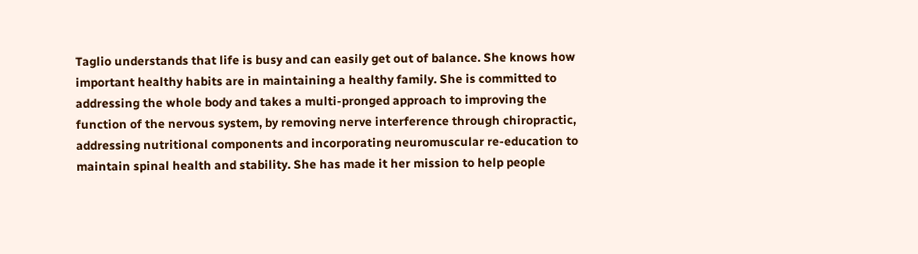Taglio understands that life is busy and can easily get out of balance. She knows how important healthy habits are in maintaining a healthy family. She is committed to addressing the whole body and takes a multi-pronged approach to improving the function of the nervous system, by removing nerve interference through chiropractic, addressing nutritional components and incorporating neuromuscular re-education to maintain spinal health and stability. She has made it her mission to help people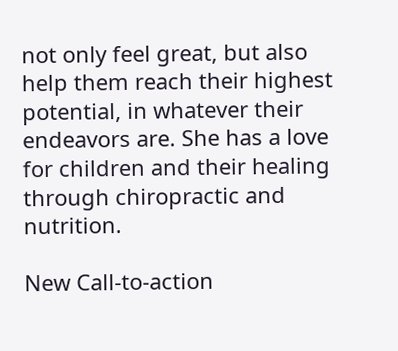not only feel great, but also help them reach their highest potential, in whatever their endeavors are. She has a love for children and their healing through chiropractic and nutrition.

New Call-to-action